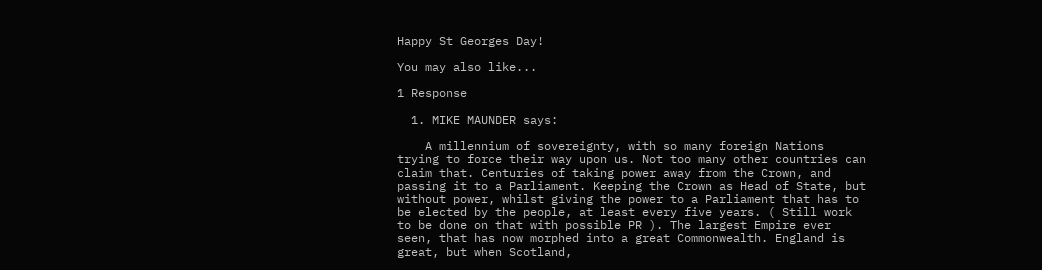Happy St Georges Day!

You may also like...

1 Response

  1. MIKE MAUNDER says:

    A millennium of sovereignty, with so many foreign Nations trying to force their way upon us. Not too many other countries can claim that. Centuries of taking power away from the Crown, and passing it to a Parliament. Keeping the Crown as Head of State, but without power, whilst giving the power to a Parliament that has to be elected by the people, at least every five years. ( Still work to be done on that with possible PR ). The largest Empire ever seen, that has now morphed into a great Commonwealth. England is great, but when Scotland,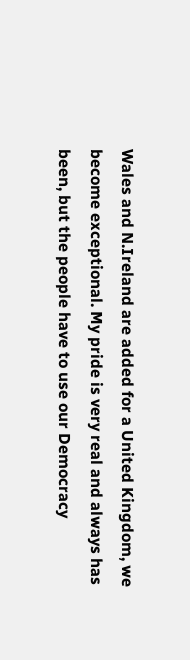Wales and N.Ireland are added for a United Kingdom, we become exceptional. My pride is very real and always has been, but the people have to use our Democracy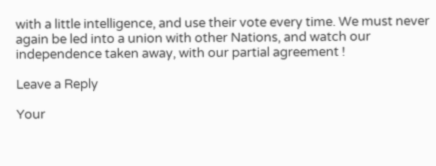with a little intelligence, and use their vote every time. We must never again be led into a union with other Nations, and watch our independence taken away, with our partial agreement !

Leave a Reply

Your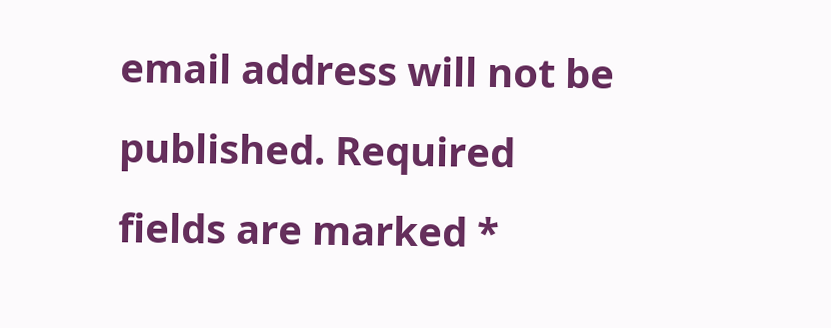email address will not be published. Required fields are marked *